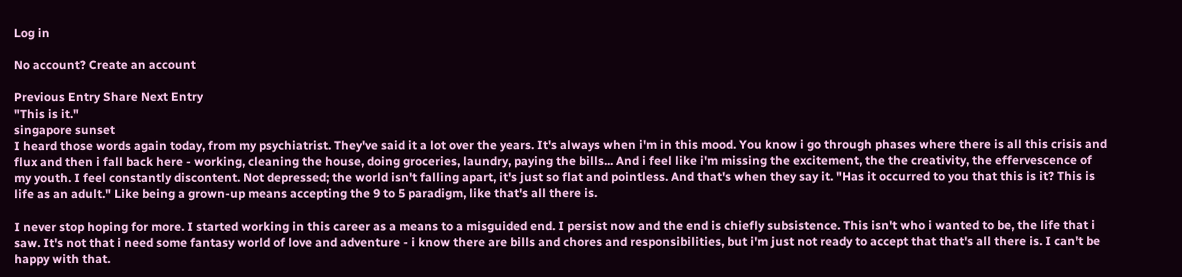Log in

No account? Create an account

Previous Entry Share Next Entry
"This is it."
singapore sunset
I heard those words again today, from my psychiatrist. They've said it a lot over the years. It's always when i'm in this mood. You know i go through phases where there is all this crisis and flux and then i fall back here - working, cleaning the house, doing groceries, laundry, paying the bills... And i feel like i'm missing the excitement, the the creativity, the effervescence of my youth. I feel constantly discontent. Not depressed; the world isn't falling apart, it's just so flat and pointless. And that's when they say it. "Has it occurred to you that this is it? This is life as an adult." Like being a grown-up means accepting the 9 to 5 paradigm, like that's all there is.

I never stop hoping for more. I started working in this career as a means to a misguided end. I persist now and the end is chiefly subsistence. This isn't who i wanted to be, the life that i saw. It's not that i need some fantasy world of love and adventure - i know there are bills and chores and responsibilities, but i'm just not ready to accept that that's all there is. I can't be happy with that.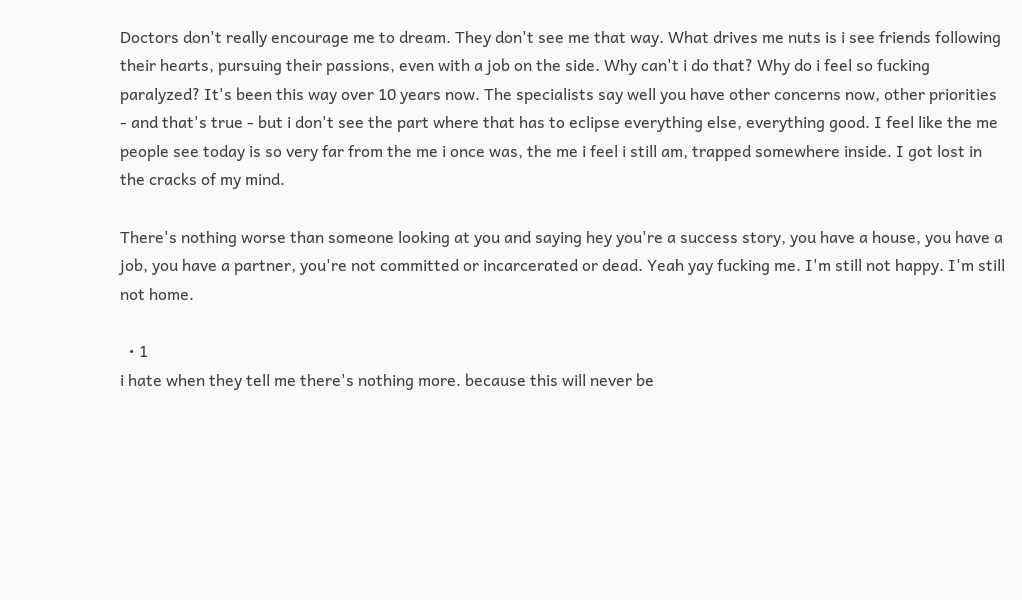Doctors don't really encourage me to dream. They don't see me that way. What drives me nuts is i see friends following their hearts, pursuing their passions, even with a job on the side. Why can't i do that? Why do i feel so fucking paralyzed? It's been this way over 10 years now. The specialists say well you have other concerns now, other priorities - and that's true - but i don't see the part where that has to eclipse everything else, everything good. I feel like the me people see today is so very far from the me i once was, the me i feel i still am, trapped somewhere inside. I got lost in the cracks of my mind.

There's nothing worse than someone looking at you and saying hey you're a success story, you have a house, you have a job, you have a partner, you're not committed or incarcerated or dead. Yeah yay fucking me. I'm still not happy. I'm still not home.

  • 1
i hate when they tell me there's nothing more. because this will never be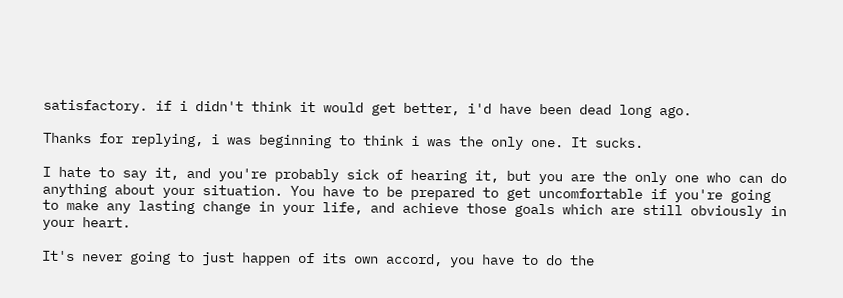satisfactory. if i didn't think it would get better, i'd have been dead long ago.

Thanks for replying, i was beginning to think i was the only one. It sucks.

I hate to say it, and you're probably sick of hearing it, but you are the only one who can do anything about your situation. You have to be prepared to get uncomfortable if you're going to make any lasting change in your life, and achieve those goals which are still obviously in your heart.

It's never going to just happen of its own accord, you have to do the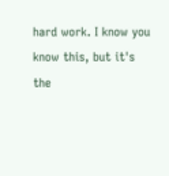hard work. I know you know this, but it's the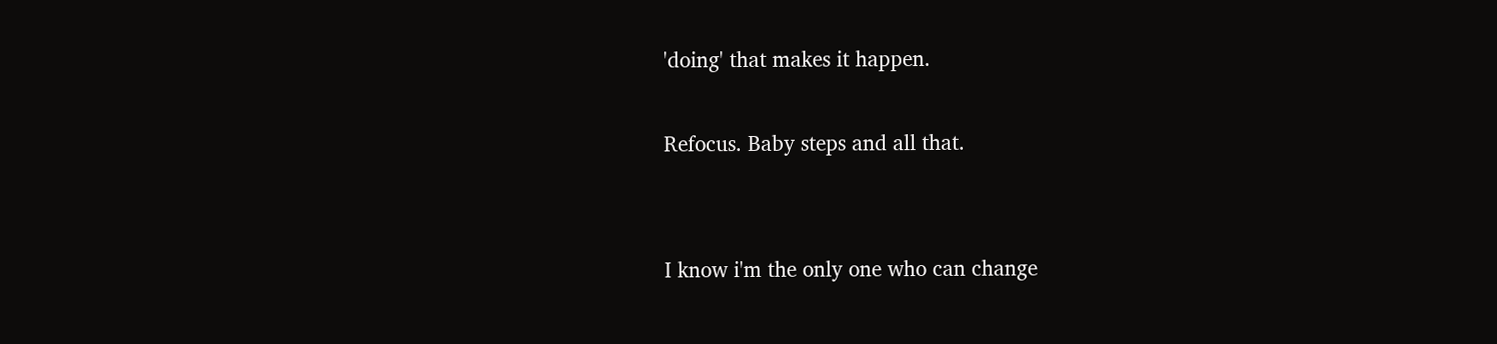'doing' that makes it happen.

Refocus. Baby steps and all that.


I know i'm the only one who can change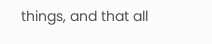things, and that all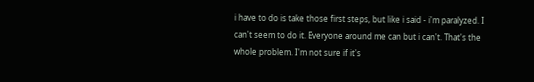i have to do is take those first steps, but like i said - i'm paralyzed. I can't seem to do it. Everyone around me can but i can't. That's the whole problem. I'm not sure if it's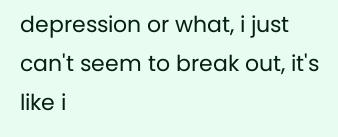depression or what, i just can't seem to break out, it's like i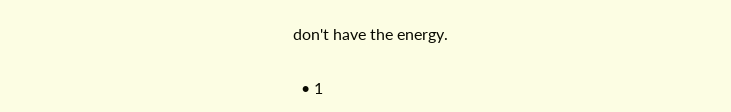don't have the energy.

  • 1